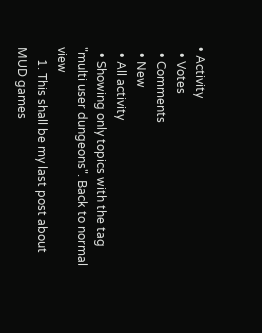• Activity
  • Votes
  • Comments
  • New
  • All activity
  • Showing only topics with the tag "multi user dungeons". Back to normal view
    1. This shall be my last post about MUD games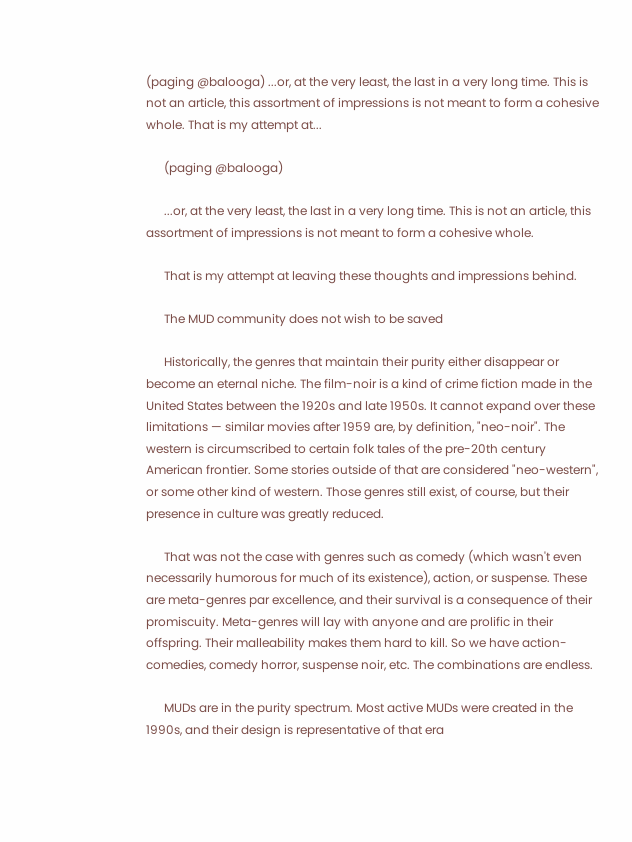(paging @balooga) ...or, at the very least, the last in a very long time. This is not an article, this assortment of impressions is not meant to form a cohesive whole. That is my attempt at...

      (paging @balooga)

      ...or, at the very least, the last in a very long time. This is not an article, this assortment of impressions is not meant to form a cohesive whole.

      That is my attempt at leaving these thoughts and impressions behind.

      The MUD community does not wish to be saved

      Historically, the genres that maintain their purity either disappear or become an eternal niche. The film-noir is a kind of crime fiction made in the United States between the 1920s and late 1950s. It cannot expand over these limitations — similar movies after 1959 are, by definition, "neo-noir". The western is circumscribed to certain folk tales of the pre-20th century American frontier. Some stories outside of that are considered "neo-western", or some other kind of western. Those genres still exist, of course, but their presence in culture was greatly reduced.

      That was not the case with genres such as comedy (which wasn't even necessarily humorous for much of its existence), action, or suspense. These are meta-genres par excellence, and their survival is a consequence of their promiscuity. Meta-genres will lay with anyone and are prolific in their offspring. Their malleability makes them hard to kill. So we have action-comedies, comedy horror, suspense noir, etc. The combinations are endless.

      MUDs are in the purity spectrum. Most active MUDs were created in the 1990s, and their design is representative of that era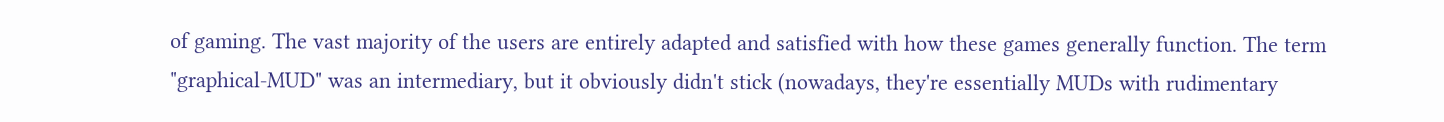of gaming. The vast majority of the users are entirely adapted and satisfied with how these games generally function. The term "graphical-MUD" was an intermediary, but it obviously didn't stick (nowadays, they're essentially MUDs with rudimentary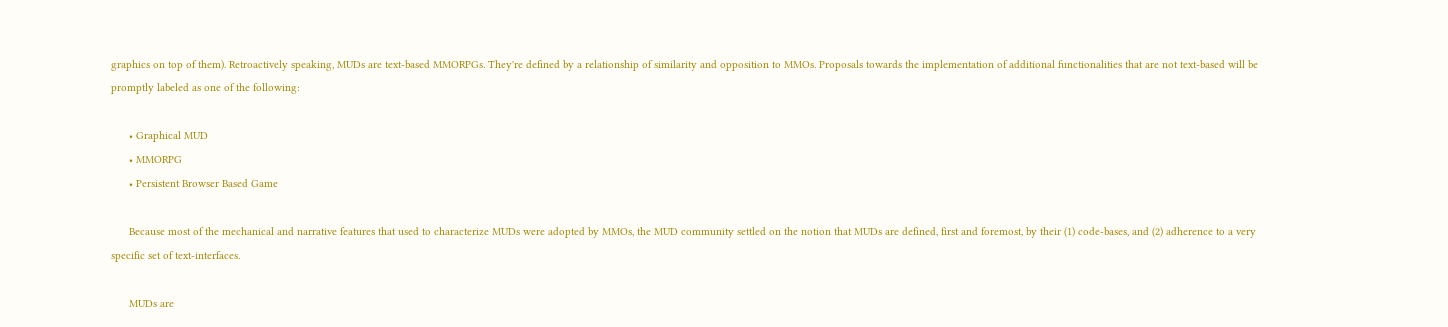graphics on top of them). Retroactively speaking, MUDs are text-based MMORPGs. They're defined by a relationship of similarity and opposition to MMOs. Proposals towards the implementation of additional functionalities that are not text-based will be promptly labeled as one of the following:

      • Graphical MUD
      • MMORPG
      • Persistent Browser Based Game

      Because most of the mechanical and narrative features that used to characterize MUDs were adopted by MMOs, the MUD community settled on the notion that MUDs are defined, first and foremost, by their (1) code-bases, and (2) adherence to a very specific set of text-interfaces.

      MUDs are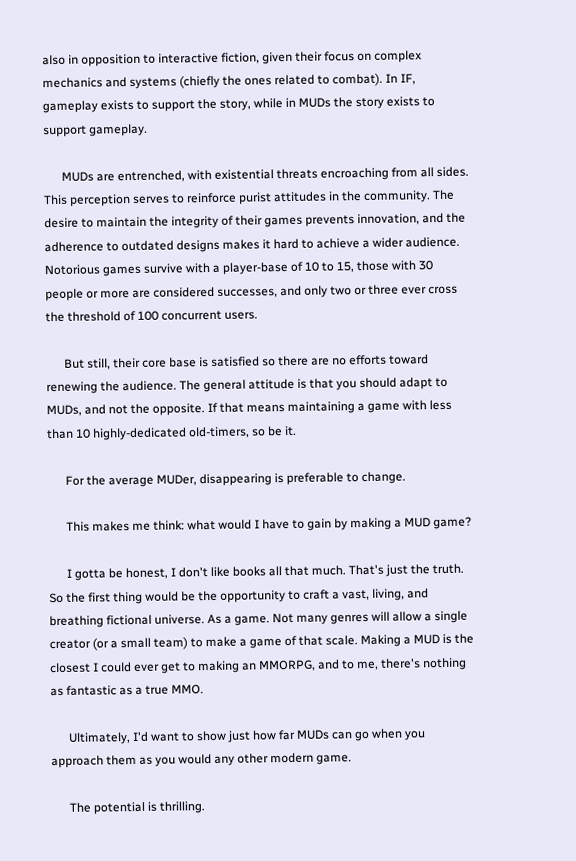also in opposition to interactive fiction, given their focus on complex mechanics and systems (chiefly the ones related to combat). In IF, gameplay exists to support the story, while in MUDs the story exists to support gameplay.

      MUDs are entrenched, with existential threats encroaching from all sides. This perception serves to reinforce purist attitudes in the community. The desire to maintain the integrity of their games prevents innovation, and the adherence to outdated designs makes it hard to achieve a wider audience. Notorious games survive with a player-base of 10 to 15, those with 30 people or more are considered successes, and only two or three ever cross the threshold of 100 concurrent users.

      But still, their core base is satisfied so there are no efforts toward renewing the audience. The general attitude is that you should adapt to MUDs, and not the opposite. If that means maintaining a game with less than 10 highly-dedicated old-timers, so be it.

      For the average MUDer, disappearing is preferable to change.

      This makes me think: what would I have to gain by making a MUD game?

      I gotta be honest, I don't like books all that much. That's just the truth. So the first thing would be the opportunity to craft a vast, living, and breathing fictional universe. As a game. Not many genres will allow a single creator (or a small team) to make a game of that scale. Making a MUD is the closest I could ever get to making an MMORPG, and to me, there's nothing as fantastic as a true MMO.

      Ultimately, I'd want to show just how far MUDs can go when you approach them as you would any other modern game.

      The potential is thrilling.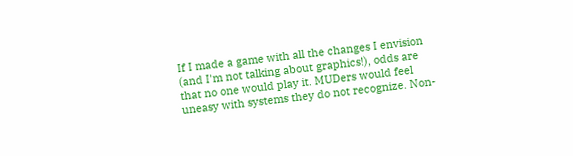If I made a game with all the changes I envision (and I'm not talking about graphics!), odds are that no one would play it. MUDers would feel uneasy with systems they do not recognize. Non-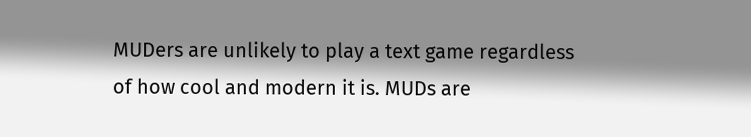MUDers are unlikely to play a text game regardless of how cool and modern it is. MUDs are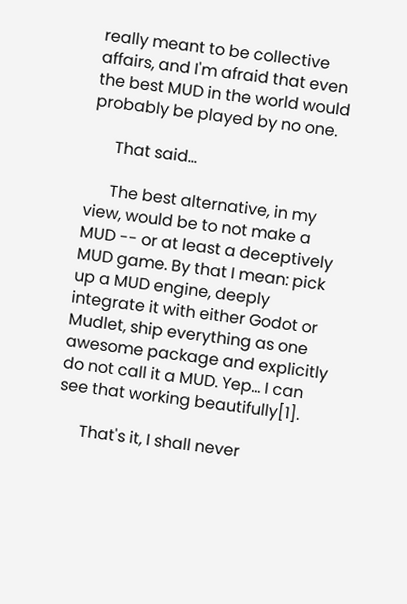really meant to be collective affairs, and I'm afraid that even the best MUD in the world would probably be played by no one.

      That said...

      The best alternative, in my view, would be to not make a MUD -- or at least a deceptively MUD game. By that I mean: pick up a MUD engine, deeply integrate it with either Godot or Mudlet, ship everything as one awesome package and explicitly do not call it a MUD. Yep... I can see that working beautifully[1].

      That's it, I shall never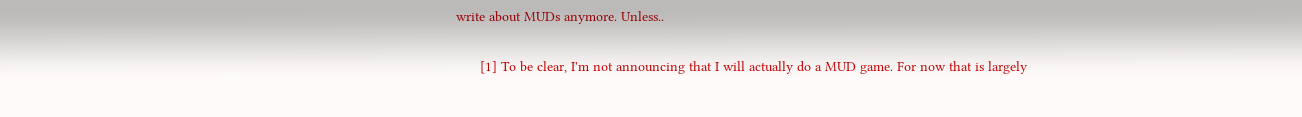write about MUDs anymore. Unless..

      [1] To be clear, I'm not announcing that I will actually do a MUD game. For now that is largely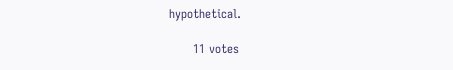hypothetical.

      11 votes